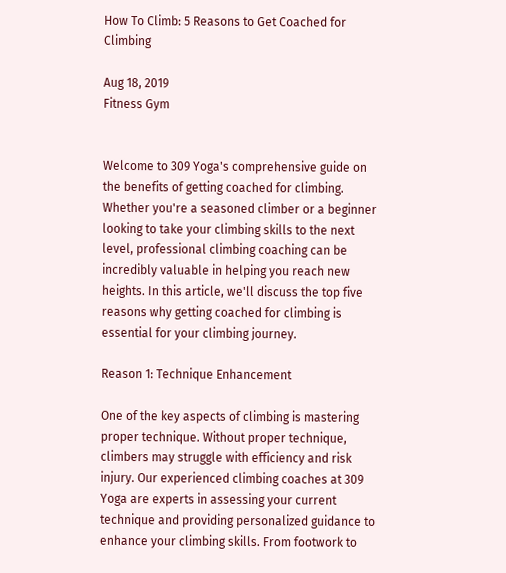How To Climb: 5 Reasons to Get Coached for Climbing

Aug 18, 2019
Fitness Gym


Welcome to 309 Yoga's comprehensive guide on the benefits of getting coached for climbing. Whether you're a seasoned climber or a beginner looking to take your climbing skills to the next level, professional climbing coaching can be incredibly valuable in helping you reach new heights. In this article, we'll discuss the top five reasons why getting coached for climbing is essential for your climbing journey.

Reason 1: Technique Enhancement

One of the key aspects of climbing is mastering proper technique. Without proper technique, climbers may struggle with efficiency and risk injury. Our experienced climbing coaches at 309 Yoga are experts in assessing your current technique and providing personalized guidance to enhance your climbing skills. From footwork to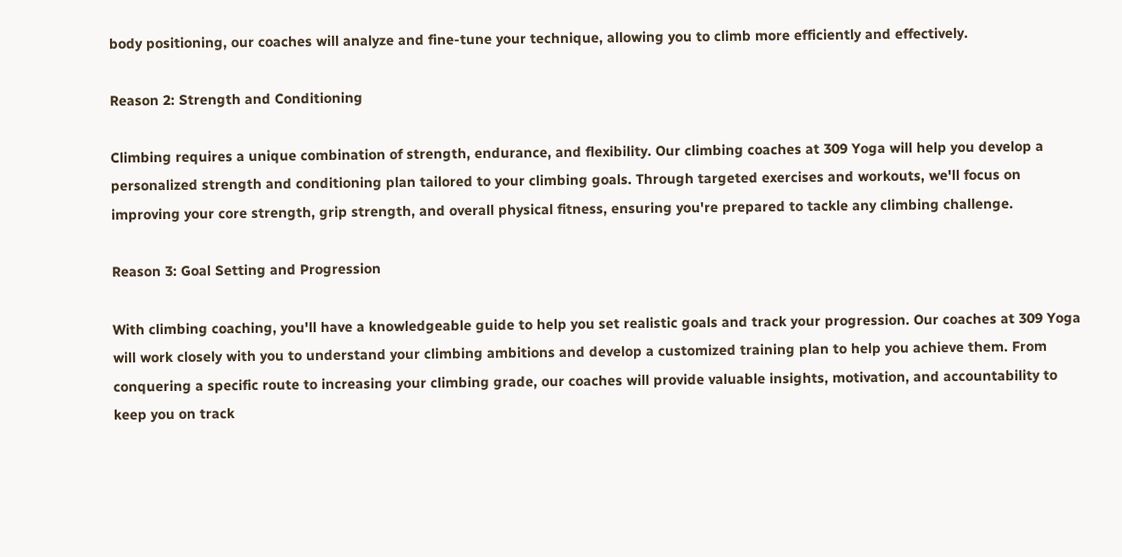body positioning, our coaches will analyze and fine-tune your technique, allowing you to climb more efficiently and effectively.

Reason 2: Strength and Conditioning

Climbing requires a unique combination of strength, endurance, and flexibility. Our climbing coaches at 309 Yoga will help you develop a personalized strength and conditioning plan tailored to your climbing goals. Through targeted exercises and workouts, we'll focus on improving your core strength, grip strength, and overall physical fitness, ensuring you're prepared to tackle any climbing challenge.

Reason 3: Goal Setting and Progression

With climbing coaching, you'll have a knowledgeable guide to help you set realistic goals and track your progression. Our coaches at 309 Yoga will work closely with you to understand your climbing ambitions and develop a customized training plan to help you achieve them. From conquering a specific route to increasing your climbing grade, our coaches will provide valuable insights, motivation, and accountability to keep you on track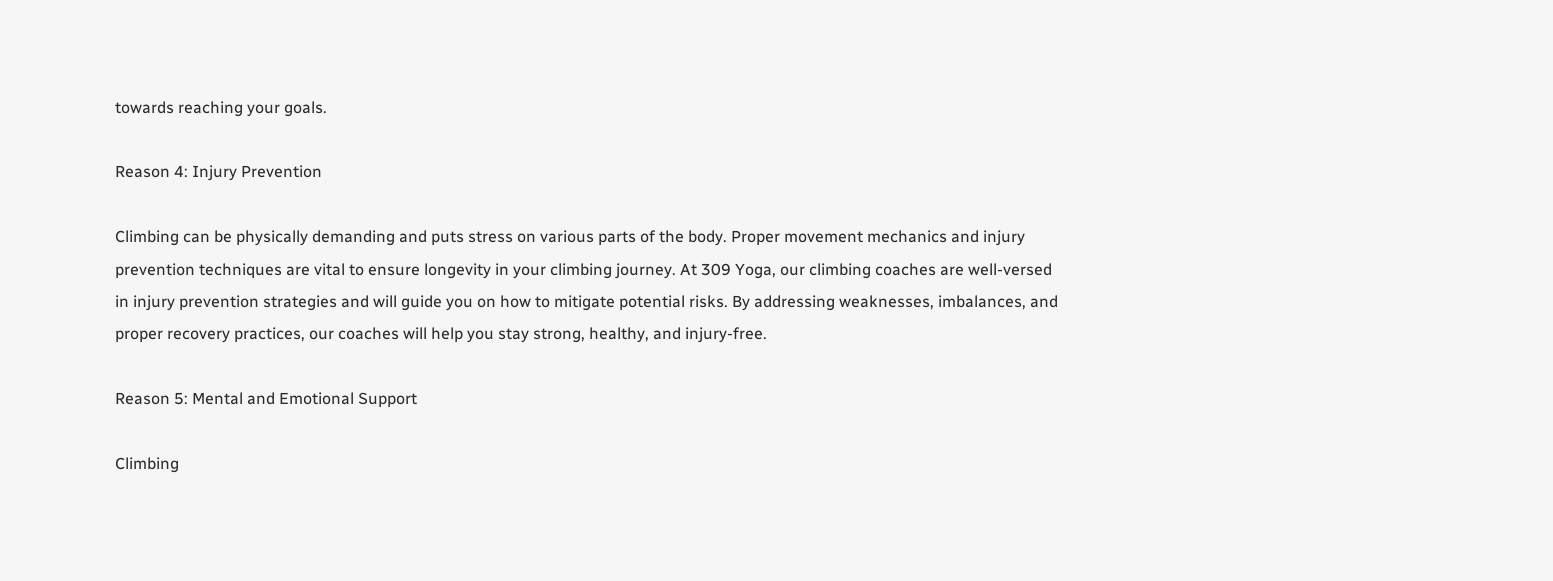towards reaching your goals.

Reason 4: Injury Prevention

Climbing can be physically demanding and puts stress on various parts of the body. Proper movement mechanics and injury prevention techniques are vital to ensure longevity in your climbing journey. At 309 Yoga, our climbing coaches are well-versed in injury prevention strategies and will guide you on how to mitigate potential risks. By addressing weaknesses, imbalances, and proper recovery practices, our coaches will help you stay strong, healthy, and injury-free.

Reason 5: Mental and Emotional Support

Climbing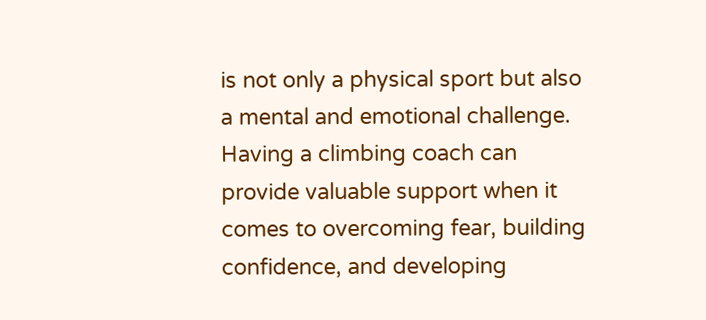is not only a physical sport but also a mental and emotional challenge. Having a climbing coach can provide valuable support when it comes to overcoming fear, building confidence, and developing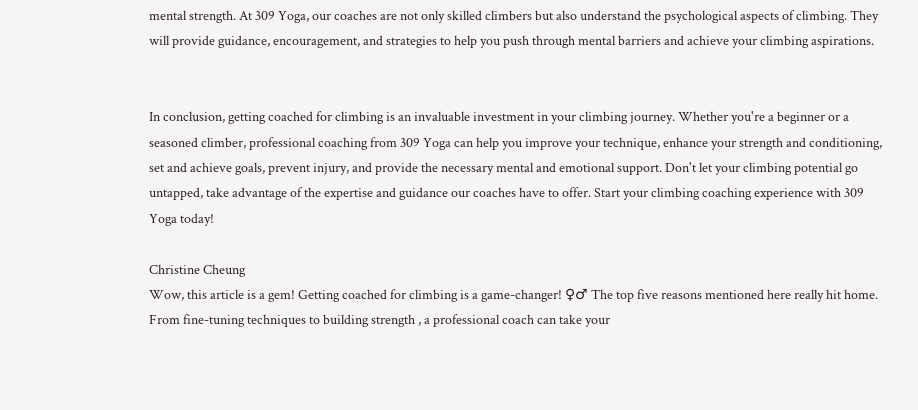mental strength. At 309 Yoga, our coaches are not only skilled climbers but also understand the psychological aspects of climbing. They will provide guidance, encouragement, and strategies to help you push through mental barriers and achieve your climbing aspirations.


In conclusion, getting coached for climbing is an invaluable investment in your climbing journey. Whether you're a beginner or a seasoned climber, professional coaching from 309 Yoga can help you improve your technique, enhance your strength and conditioning, set and achieve goals, prevent injury, and provide the necessary mental and emotional support. Don't let your climbing potential go untapped, take advantage of the expertise and guidance our coaches have to offer. Start your climbing coaching experience with 309 Yoga today!

Christine Cheung
Wow, this article is a gem! Getting coached for climbing is a game-changer! ♀♂ The top five reasons mentioned here really hit home. From fine-tuning techniques to building strength , a professional coach can take your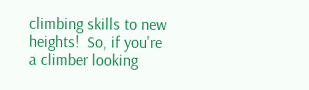climbing skills to new heights!  So, if you're a climber looking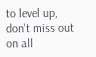to level up, don't miss out on all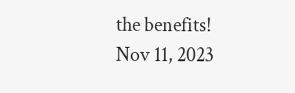the benefits!
Nov 11, 2023